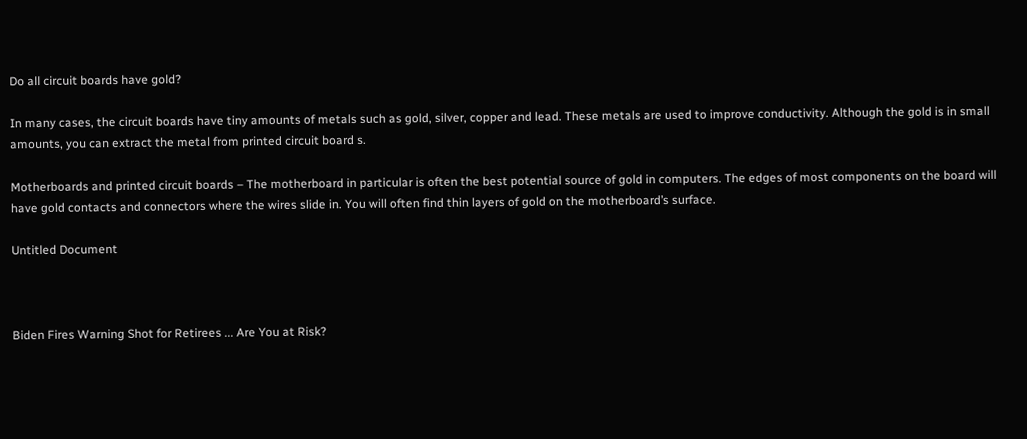Do all circuit boards have gold?

In many cases, the circuit boards have tiny amounts of metals such as gold, silver, copper and lead. These metals are used to improve conductivity. Although the gold is in small amounts, you can extract the metal from printed circuit board s.

Motherboards and printed circuit boards – The motherboard in particular is often the best potential source of gold in computers. The edges of most components on the board will have gold contacts and connectors where the wires slide in. You will often find thin layers of gold on the motherboard’s surface.

Untitled Document



Biden Fires Warning Shot for Retirees ... Are You at Risk?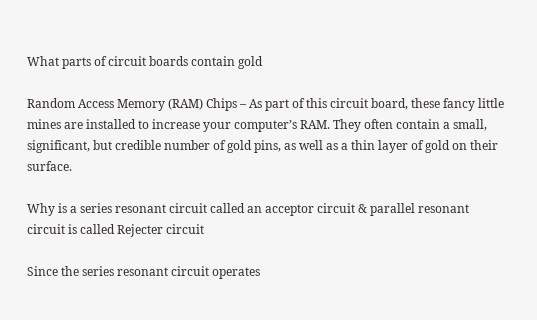What parts of circuit boards contain gold

Random Access Memory (RAM) Chips – As part of this circuit board, these fancy little mines are installed to increase your computer’s RAM. They often contain a small, significant, but credible number of gold pins, as well as a thin layer of gold on their surface.

Why is a series resonant circuit called an acceptor circuit & parallel resonant circuit is called Rejecter circuit

Since the series resonant circuit operates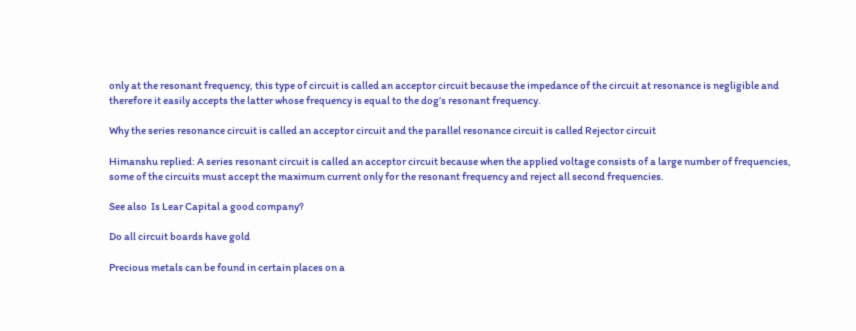only at the resonant frequency, this type of circuit is called an acceptor circuit because the impedance of the circuit at resonance is negligible and therefore it easily accepts the latter whose frequency is equal to the dog’s resonant frequency.

Why the series resonance circuit is called an acceptor circuit and the parallel resonance circuit is called Rejector circuit

Himanshu replied: A series resonant circuit is called an acceptor circuit because when the applied voltage consists of a large number of frequencies, some of the circuits must accept the maximum current only for the resonant frequency and reject all second frequencies.

See also  Is Lear Capital a good company?

Do all circuit boards have gold

Precious metals can be found in certain places on a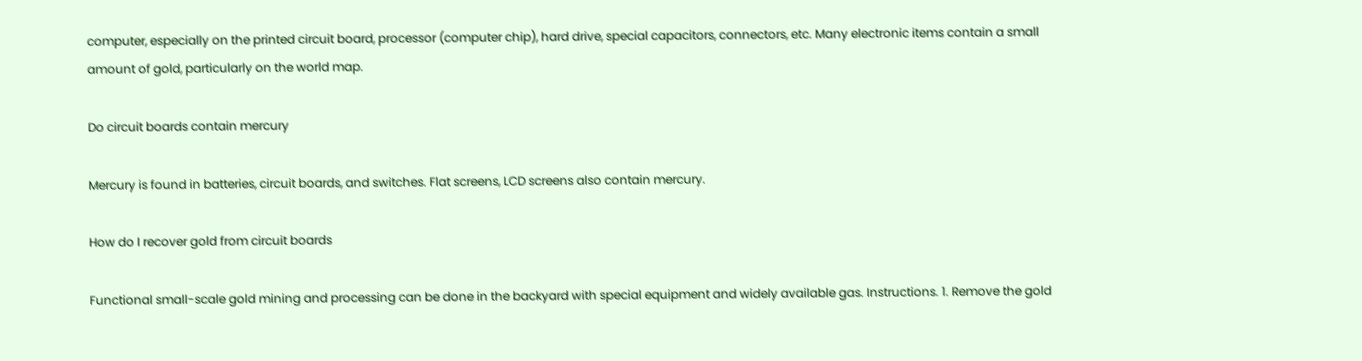computer, especially on the printed circuit board, processor (computer chip), hard drive, special capacitors, connectors, etc. Many electronic items contain a small amount of gold, particularly on the world map.

Do circuit boards contain mercury

Mercury is found in batteries, circuit boards, and switches. Flat screens, LCD screens also contain mercury.

How do I recover gold from circuit boards

Functional small-scale gold mining and processing can be done in the backyard with special equipment and widely available gas. Instructions. 1. Remove the gold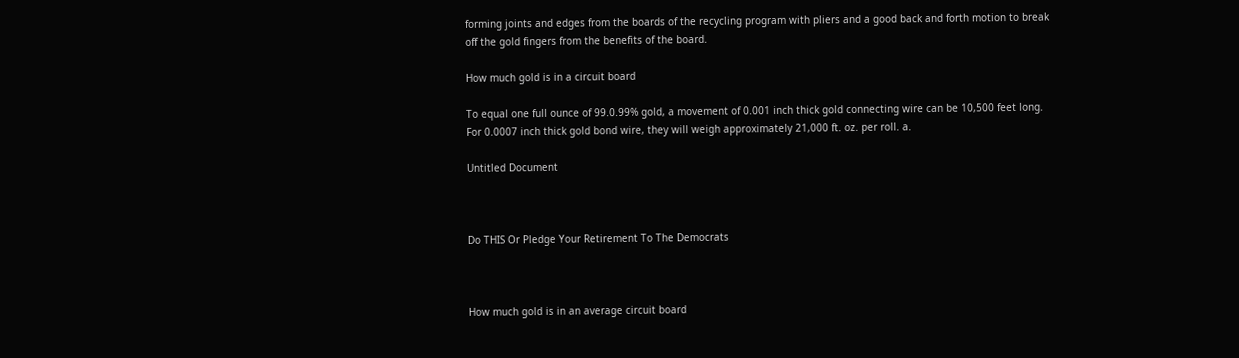forming joints and edges from the boards of the recycling program with pliers and a good back and forth motion to break off the gold fingers from the benefits of the board.

How much gold is in a circuit board

To equal one full ounce of 99.0.99% gold, a movement of 0.001 inch thick gold connecting wire can be 10,500 feet long. For 0.0007 inch thick gold bond wire, they will weigh approximately 21,000 ft. oz. per roll. a.

Untitled Document



Do THIS Or Pledge Your Retirement To The Democrats



How much gold is in an average circuit board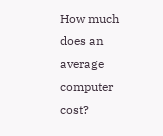How much does an average computer cost?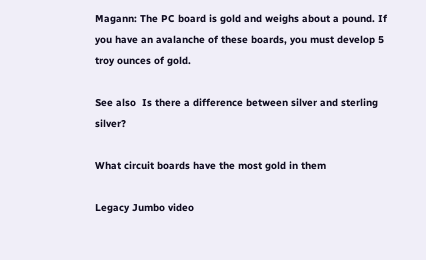Magann: The PC board is gold and weighs about a pound. If you have an avalanche of these boards, you must develop 5 troy ounces of gold.

See also  Is there a difference between silver and sterling silver?

What circuit boards have the most gold in them

Legacy Jumbo video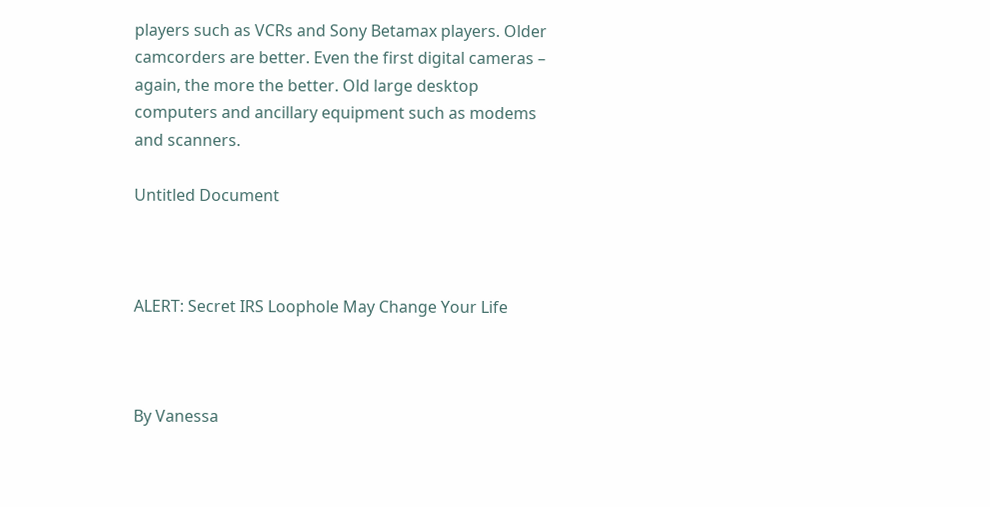players such as VCRs and Sony Betamax players. Older camcorders are better. Even the first digital cameras – again, the more the better. Old large desktop computers and ancillary equipment such as modems and scanners.

Untitled Document



ALERT: Secret IRS Loophole May Change Your Life



By Vanessa